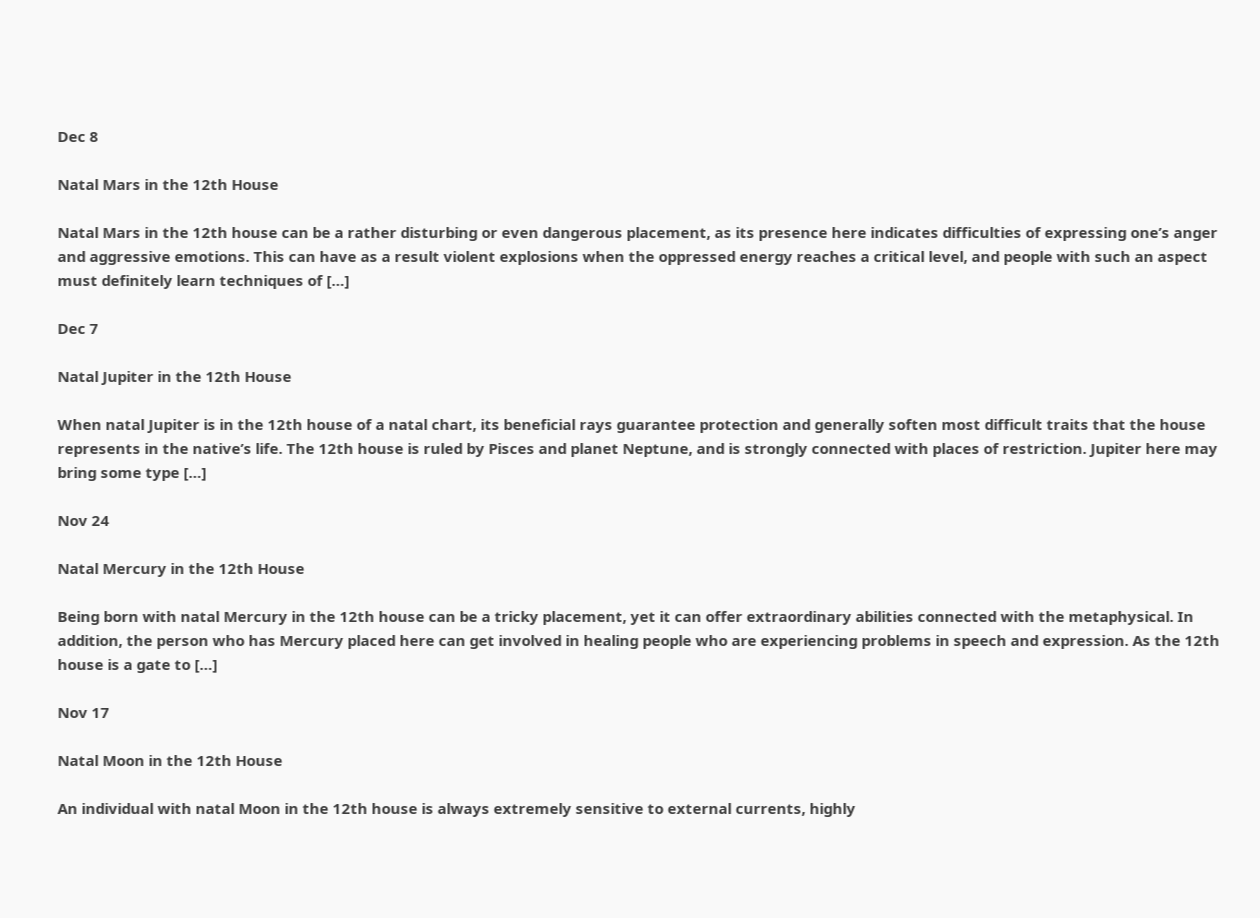Dec 8

Natal Mars in the 12th House

Natal Mars in the 12th house can be a rather disturbing or even dangerous placement, as its presence here indicates difficulties of expressing one’s anger and aggressive emotions. This can have as a result violent explosions when the oppressed energy reaches a critical level, and people with such an aspect must definitely learn techniques of […]

Dec 7

Natal Jupiter in the 12th House

When natal Jupiter is in the 12th house of a natal chart, its beneficial rays guarantee protection and generally soften most difficult traits that the house represents in the native’s life. The 12th house is ruled by Pisces and planet Neptune, and is strongly connected with places of restriction. Jupiter here may bring some type […]

Nov 24

Natal Mercury in the 12th House

Being born with natal Mercury in the 12th house can be a tricky placement, yet it can offer extraordinary abilities connected with the metaphysical. In addition, the person who has Mercury placed here can get involved in healing people who are experiencing problems in speech and expression. As the 12th house is a gate to […]

Nov 17

Natal Moon in the 12th House

An individual with natal Moon in the 12th house is always extremely sensitive to external currents, highly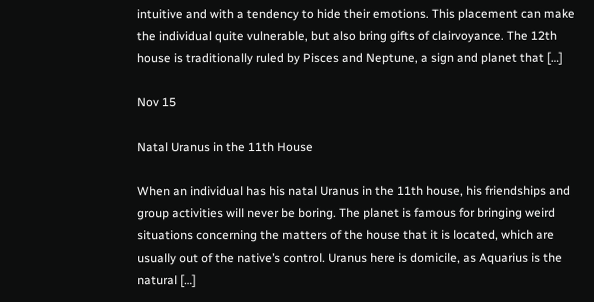intuitive and with a tendency to hide their emotions. This placement can make the individual quite vulnerable, but also bring gifts of clairvoyance. The 12th house is traditionally ruled by Pisces and Neptune, a sign and planet that […]

Nov 15

Natal Uranus in the 11th House

When an individual has his natal Uranus in the 11th house, his friendships and group activities will never be boring. The planet is famous for bringing weird situations concerning the matters of the house that it is located, which are usually out of the native’s control. Uranus here is domicile, as Aquarius is the natural […]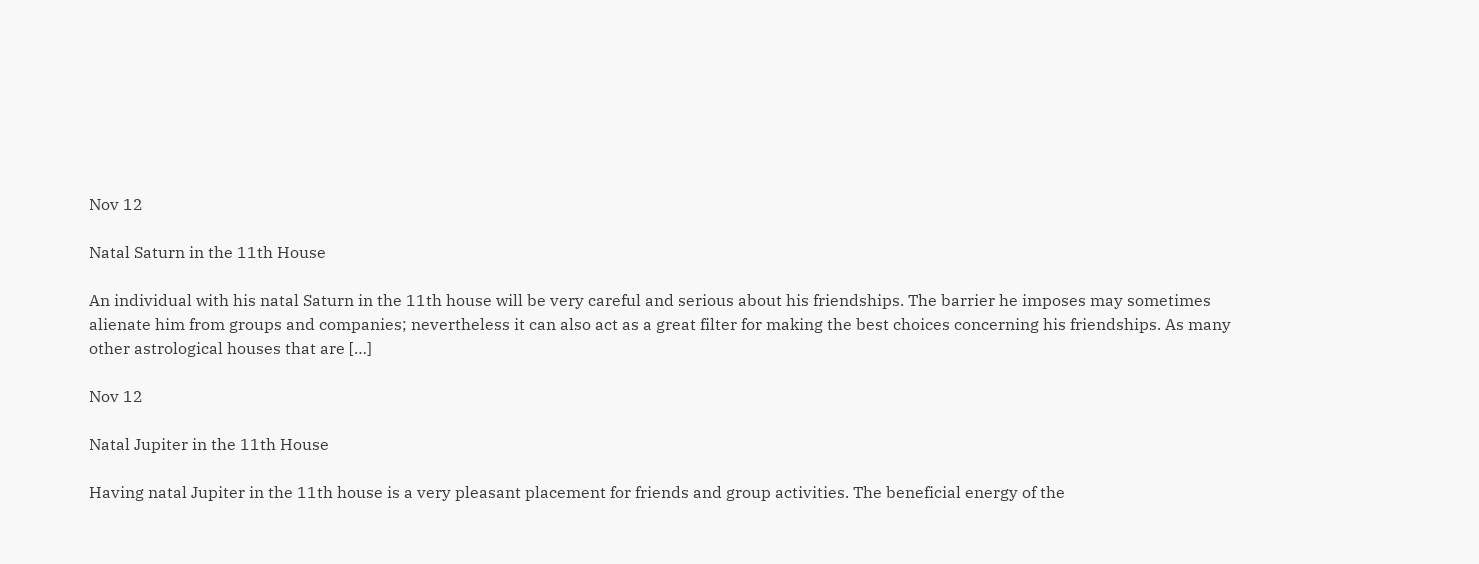Nov 12

Natal Saturn in the 11th House

An individual with his natal Saturn in the 11th house will be very careful and serious about his friendships. The barrier he imposes may sometimes alienate him from groups and companies; nevertheless it can also act as a great filter for making the best choices concerning his friendships. As many other astrological houses that are […]

Nov 12

Natal Jupiter in the 11th House

Having natal Jupiter in the 11th house is a very pleasant placement for friends and group activities. The beneficial energy of the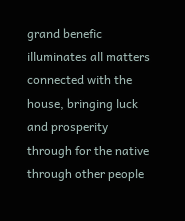grand benefic illuminates all matters connected with the house, bringing luck and prosperity through for the native through other people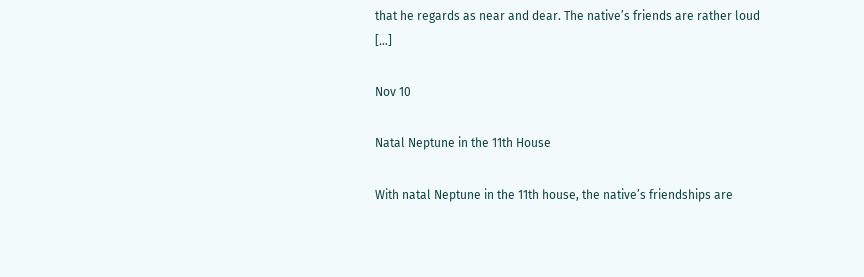that he regards as near and dear. The native’s friends are rather loud […]

Nov 10

Natal Neptune in the 11th House

With natal Neptune in the 11th house, the native’s friendships are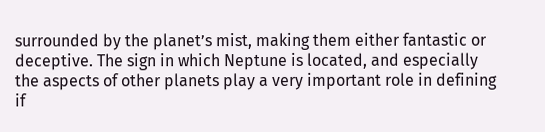surrounded by the planet’s mist, making them either fantastic or deceptive. The sign in which Neptune is located, and especially the aspects of other planets play a very important role in defining if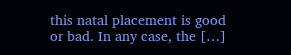this natal placement is good or bad. In any case, the […]